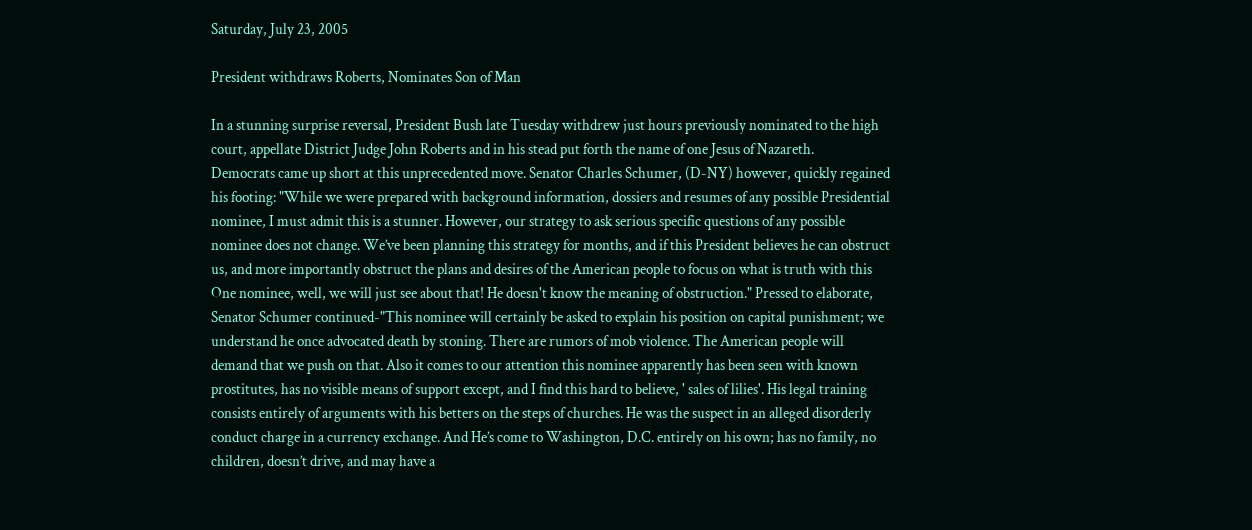Saturday, July 23, 2005

President withdraws Roberts, Nominates Son of Man

In a stunning surprise reversal, President Bush late Tuesday withdrew just hours previously nominated to the high court, appellate District Judge John Roberts and in his stead put forth the name of one Jesus of Nazareth.
Democrats came up short at this unprecedented move. Senator Charles Schumer, (D-NY) however, quickly regained his footing: "While we were prepared with background information, dossiers and resumes of any possible Presidential nominee, I must admit this is a stunner. However, our strategy to ask serious specific questions of any possible nominee does not change. We’ve been planning this strategy for months, and if this President believes he can obstruct us, and more importantly obstruct the plans and desires of the American people to focus on what is truth with this One nominee, well, we will just see about that! He doesn't know the meaning of obstruction." Pressed to elaborate, Senator Schumer continued-"This nominee will certainly be asked to explain his position on capital punishment; we understand he once advocated death by stoning. There are rumors of mob violence. The American people will demand that we push on that. Also it comes to our attention this nominee apparently has been seen with known prostitutes, has no visible means of support except, and I find this hard to believe, ' sales of lilies'. His legal training consists entirely of arguments with his betters on the steps of churches. He was the suspect in an alleged disorderly conduct charge in a currency exchange. And He’s come to Washington, D.C. entirely on his own; has no family, no children, doesn’t drive, and may have a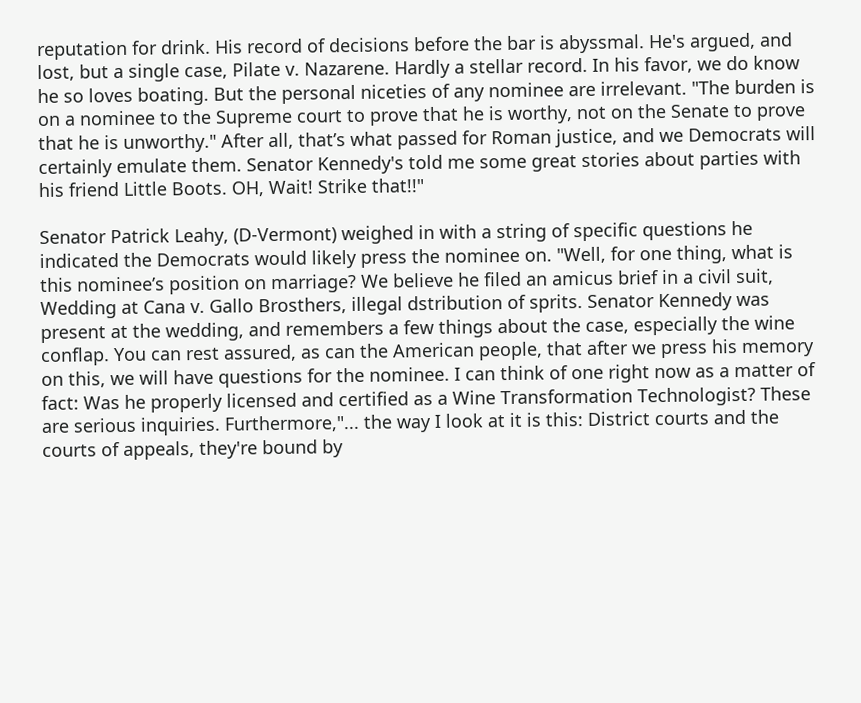reputation for drink. His record of decisions before the bar is abyssmal. He's argued, and lost, but a single case, Pilate v. Nazarene. Hardly a stellar record. In his favor, we do know he so loves boating. But the personal niceties of any nominee are irrelevant. "The burden is on a nominee to the Supreme court to prove that he is worthy, not on the Senate to prove that he is unworthy." After all, that’s what passed for Roman justice, and we Democrats will certainly emulate them. Senator Kennedy's told me some great stories about parties with his friend Little Boots. OH, Wait! Strike that!!"

Senator Patrick Leahy, (D-Vermont) weighed in with a string of specific questions he indicated the Democrats would likely press the nominee on. "Well, for one thing, what is this nominee’s position on marriage? We believe he filed an amicus brief in a civil suit, Wedding at Cana v. Gallo Brosthers, illegal dstribution of sprits. Senator Kennedy was present at the wedding, and remembers a few things about the case, especially the wine conflap. You can rest assured, as can the American people, that after we press his memory on this, we will have questions for the nominee. I can think of one right now as a matter of fact: Was he properly licensed and certified as a Wine Transformation Technologist? These are serious inquiries. Furthermore,"... the way I look at it is this: District courts and the courts of appeals, they're bound by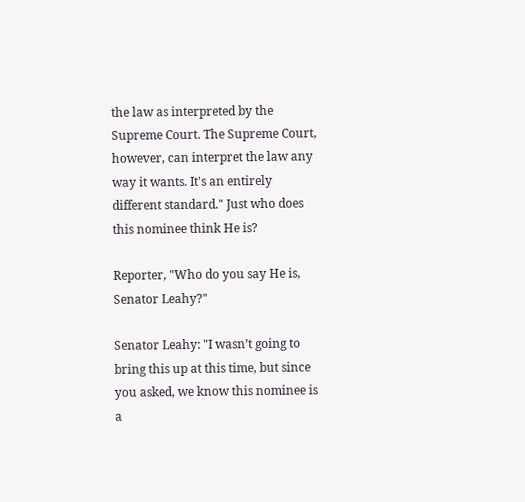the law as interpreted by the Supreme Court. The Supreme Court, however, can interpret the law any way it wants. It's an entirely different standard." Just who does this nominee think He is?

Reporter, "Who do you say He is, Senator Leahy?"

Senator Leahy: "I wasn’t going to bring this up at this time, but since you asked, we know this nominee is a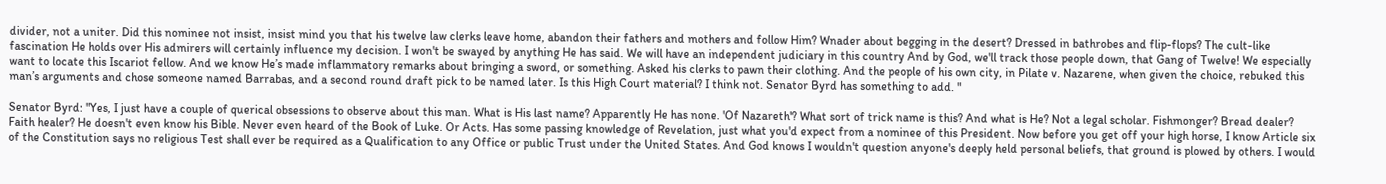divider, not a uniter. Did this nominee not insist, insist mind you that his twelve law clerks leave home, abandon their fathers and mothers and follow Him? Wnader about begging in the desert? Dressed in bathrobes and flip-flops? The cult-like fascination He holds over His admirers will certainly influence my decision. I won't be swayed by anything He has said. We will have an independent judiciary in this country And by God, we'll track those people down, that Gang of Twelve! We especially want to locate this Iscariot fellow. And we know He’s made inflammatory remarks about bringing a sword, or something. Asked his clerks to pawn their clothing. And the people of his own city, in Pilate v. Nazarene, when given the choice, rebuked this man’s arguments and chose someone named Barrabas, and a second round draft pick to be named later. Is this High Court material? I think not. Senator Byrd has something to add. "

Senator Byrd: "Yes, I just have a couple of querical obsessions to observe about this man. What is His last name? Apparently He has none. 'Of Nazareth'? What sort of trick name is this? And what is He? Not a legal scholar. Fishmonger? Bread dealer? Faith healer? He doesn't even know his Bible. Never even heard of the Book of Luke. Or Acts. Has some passing knowledge of Revelation, just what you'd expect from a nominee of this President. Now before you get off your high horse, I know Article six of the Constitution says no religious Test shall ever be required as a Qualification to any Office or public Trust under the United States. And God knows I wouldn't question anyone's deeply held personal beliefs, that ground is plowed by others. I would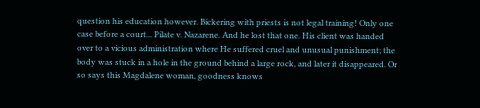question his education however. Bickering with priests is not legal training! Only one case before a court... Pilate v. Nazarene. And he lost that one. His client was handed over to a vicious administration where He suffered cruel and unusual punishment; the body was stuck in a hole in the ground behind a large rock, and later it disappeared. Or so says this Magdalene woman, goodness knows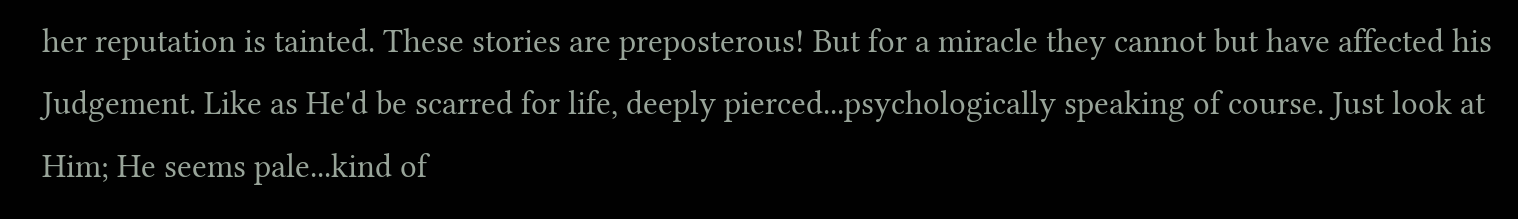her reputation is tainted. These stories are preposterous! But for a miracle they cannot but have affected his Judgement. Like as He'd be scarred for life, deeply pierced...psychologically speaking of course. Just look at Him; He seems pale...kind of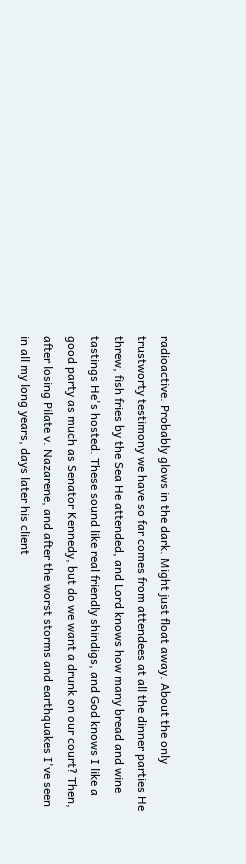radioactive. Probably glows in the dark. Might just float away. About the only trustworty testimony we have so far comes from attendees at all the dinner parties He threw, fish fries by the Sea He attended, and Lord knows how many bread and wine tastings He's hosted. These sound like real friendly shindigs, and God knows I like a good party as much as Senator Kennedy, but do we want a drunk on our court? Then, after losing Pilate v. Nazarene, and after the worst storms and earthquakes I've seen in all my long years, days later his client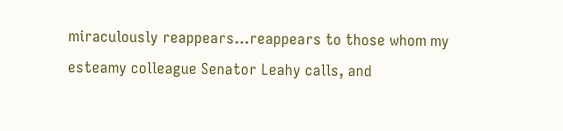miraculously reappears...reappears to those whom my esteamy colleague Senator Leahy calls, and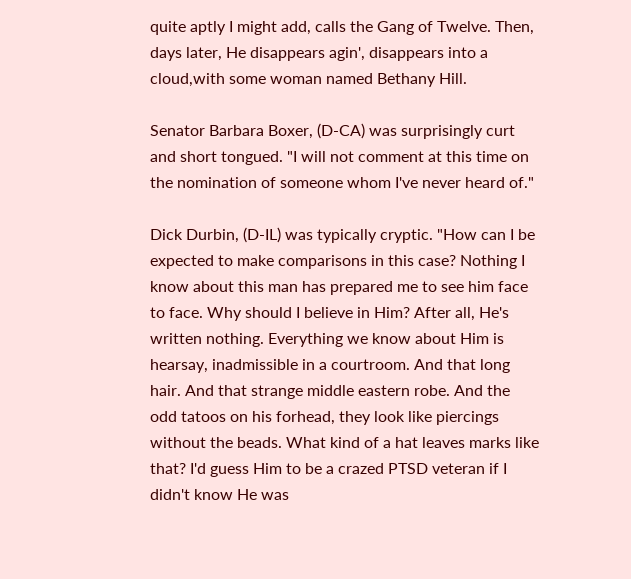quite aptly I might add, calls the Gang of Twelve. Then, days later, He disappears agin', disappears into a cloud,with some woman named Bethany Hill.

Senator Barbara Boxer, (D-CA) was surprisingly curt and short tongued. "I will not comment at this time on the nomination of someone whom I've never heard of."

Dick Durbin, (D-IL) was typically cryptic. "How can I be expected to make comparisons in this case? Nothing I know about this man has prepared me to see him face to face. Why should I believe in Him? After all, He's written nothing. Everything we know about Him is hearsay, inadmissible in a courtroom. And that long hair. And that strange middle eastern robe. And the odd tatoos on his forhead, they look like piercings without the beads. What kind of a hat leaves marks like that? I'd guess Him to be a crazed PTSD veteran if I didn't know He was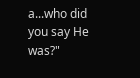a...who did you say He was?"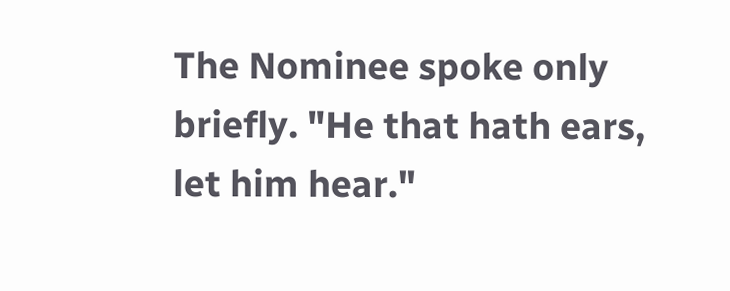The Nominee spoke only briefly. "He that hath ears, let him hear."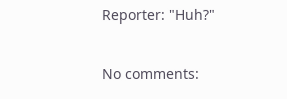Reporter: "Huh?"

No comments: